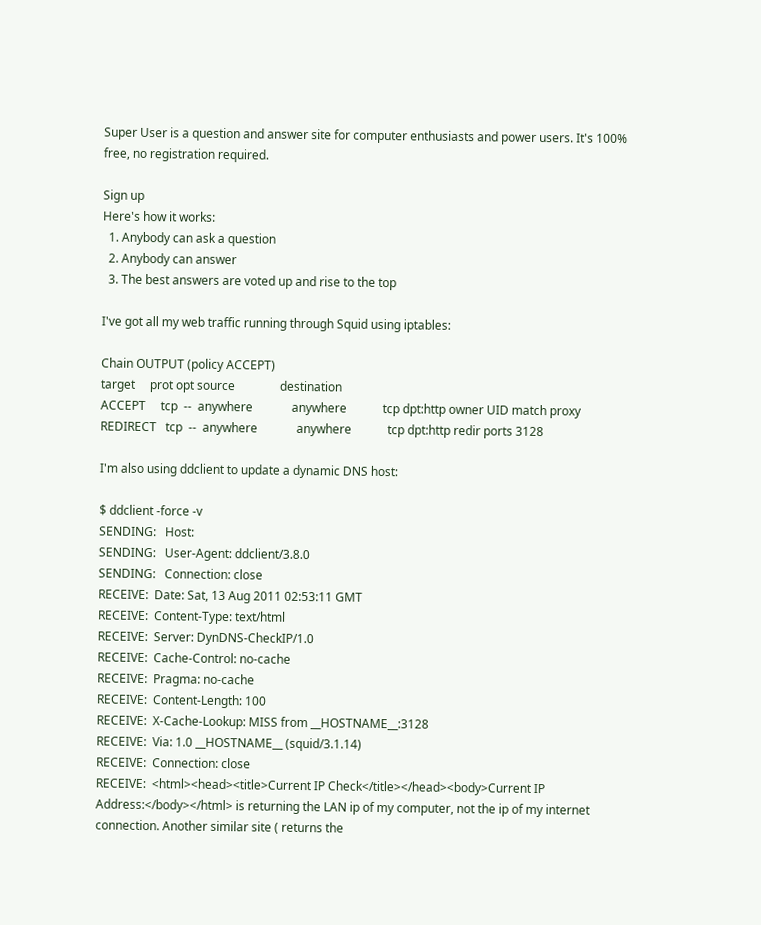Super User is a question and answer site for computer enthusiasts and power users. It's 100% free, no registration required.

Sign up
Here's how it works:
  1. Anybody can ask a question
  2. Anybody can answer
  3. The best answers are voted up and rise to the top

I've got all my web traffic running through Squid using iptables:

Chain OUTPUT (policy ACCEPT)
target     prot opt source               destination
ACCEPT     tcp  --  anywhere             anywhere            tcp dpt:http owner UID match proxy
REDIRECT   tcp  --  anywhere             anywhere            tcp dpt:http redir ports 3128

I'm also using ddclient to update a dynamic DNS host:

$ ddclient -force -v
SENDING:   Host:
SENDING:   User-Agent: ddclient/3.8.0
SENDING:   Connection: close
RECEIVE:  Date: Sat, 13 Aug 2011 02:53:11 GMT
RECEIVE:  Content-Type: text/html
RECEIVE:  Server: DynDNS-CheckIP/1.0
RECEIVE:  Cache-Control: no-cache
RECEIVE:  Pragma: no-cache
RECEIVE:  Content-Length: 100
RECEIVE:  X-Cache-Lookup: MISS from __HOSTNAME__:3128
RECEIVE:  Via: 1.0 __HOSTNAME__ (squid/3.1.14)
RECEIVE:  Connection: close
RECEIVE:  <html><head><title>Current IP Check</title></head><body>Current IP Address:</body></html> is returning the LAN ip of my computer, not the ip of my internet connection. Another similar site ( returns the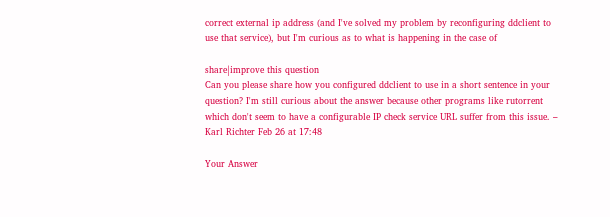correct external ip address (and I've solved my problem by reconfiguring ddclient to use that service), but I'm curious as to what is happening in the case of

share|improve this question
Can you please share how you configured ddclient to use in a short sentence in your question? I'm still curious about the answer because other programs like rutorrent which don't seem to have a configurable IP check service URL suffer from this issue. – Karl Richter Feb 26 at 17:48

Your Answer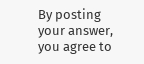By posting your answer, you agree to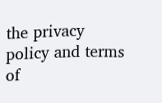the privacy policy and terms of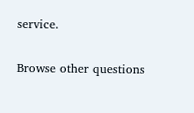service.

Browse other questions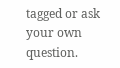tagged or ask your own question.